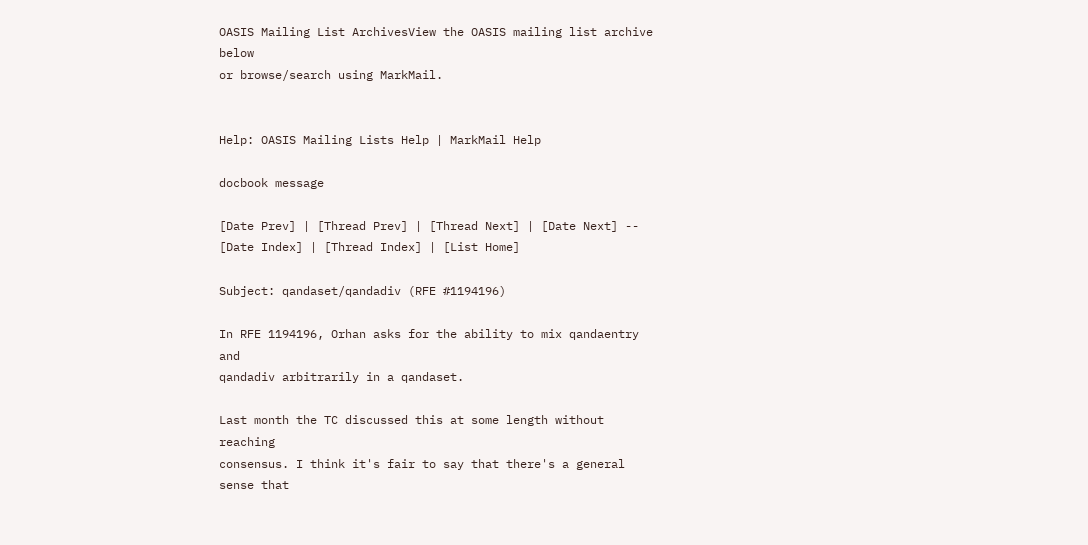OASIS Mailing List ArchivesView the OASIS mailing list archive below
or browse/search using MarkMail.


Help: OASIS Mailing Lists Help | MarkMail Help

docbook message

[Date Prev] | [Thread Prev] | [Thread Next] | [Date Next] -- [Date Index] | [Thread Index] | [List Home]

Subject: qandaset/qandadiv (RFE #1194196)

In RFE 1194196, Orhan asks for the ability to mix qandaentry and
qandadiv arbitrarily in a qandaset.

Last month the TC discussed this at some length without reaching
consensus. I think it's fair to say that there's a general sense that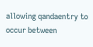allowing qandaentry to occur between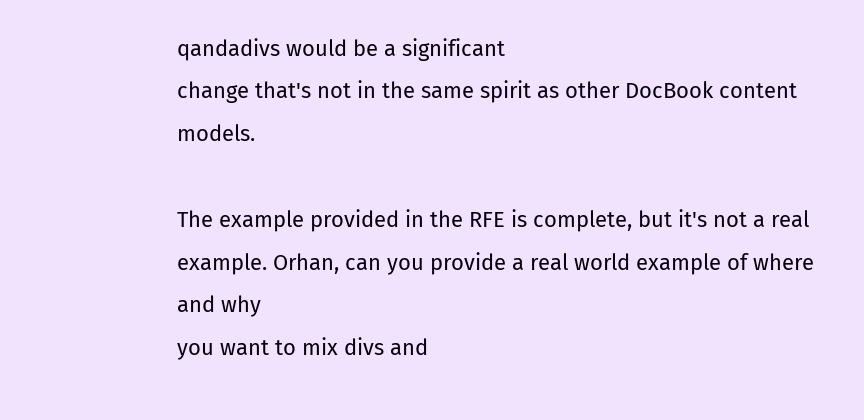qandadivs would be a significant
change that's not in the same spirit as other DocBook content models.

The example provided in the RFE is complete, but it's not a real
example. Orhan, can you provide a real world example of where and why
you want to mix divs and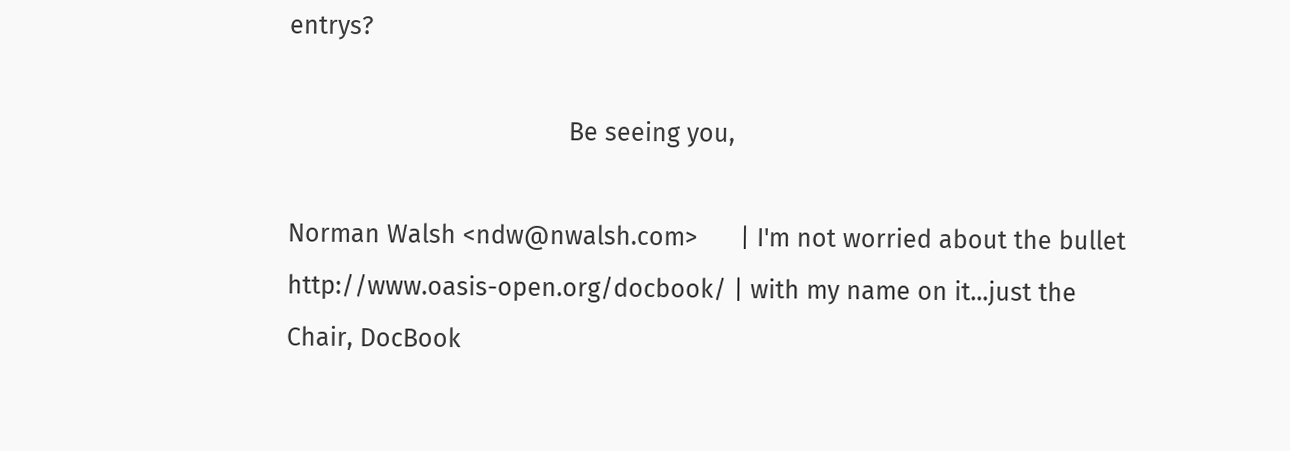entrys?

                                        Be seeing you,

Norman Walsh <ndw@nwalsh.com>      | I'm not worried about the bullet
http://www.oasis-open.org/docbook/ | with my name on it...just the
Chair, DocBook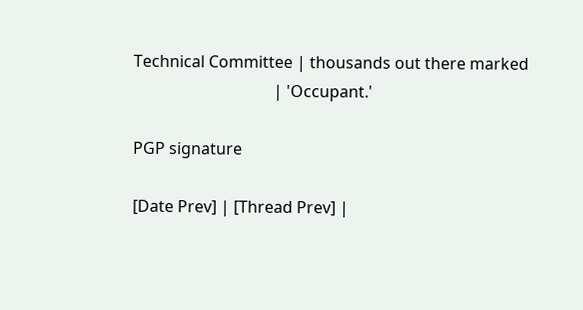Technical Committee | thousands out there marked
                                   | 'Occupant.'

PGP signature

[Date Prev] | [Thread Prev] |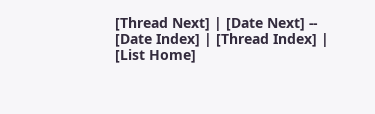[Thread Next] | [Date Next] -- [Date Index] | [Thread Index] | [List Home]